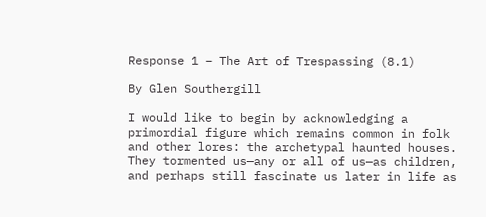Response 1 – The Art of Trespassing (8.1)

By Glen Southergill

I would like to begin by acknowledging a primordial figure which remains common in folk and other lores: the archetypal haunted houses. They tormented us—any or all of us—as children, and perhaps still fascinate us later in life as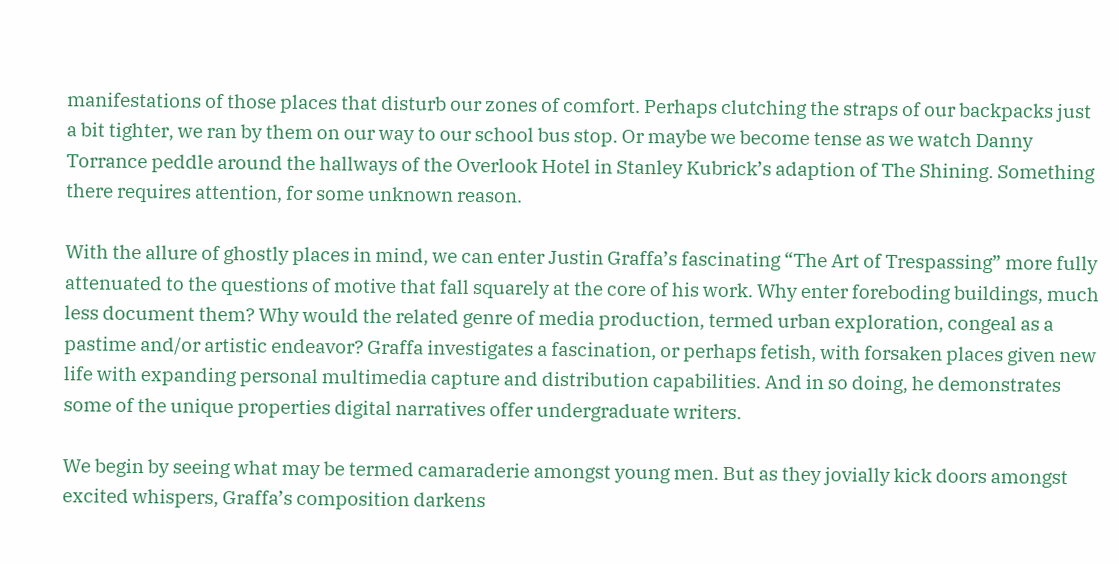manifestations of those places that disturb our zones of comfort. Perhaps clutching the straps of our backpacks just a bit tighter, we ran by them on our way to our school bus stop. Or maybe we become tense as we watch Danny Torrance peddle around the hallways of the Overlook Hotel in Stanley Kubrick’s adaption of The Shining. Something there requires attention, for some unknown reason.

With the allure of ghostly places in mind, we can enter Justin Graffa’s fascinating “The Art of Trespassing” more fully attenuated to the questions of motive that fall squarely at the core of his work. Why enter foreboding buildings, much less document them? Why would the related genre of media production, termed urban exploration, congeal as a pastime and/or artistic endeavor? Graffa investigates a fascination, or perhaps fetish, with forsaken places given new life with expanding personal multimedia capture and distribution capabilities. And in so doing, he demonstrates some of the unique properties digital narratives offer undergraduate writers.

We begin by seeing what may be termed camaraderie amongst young men. But as they jovially kick doors amongst excited whispers, Graffa’s composition darkens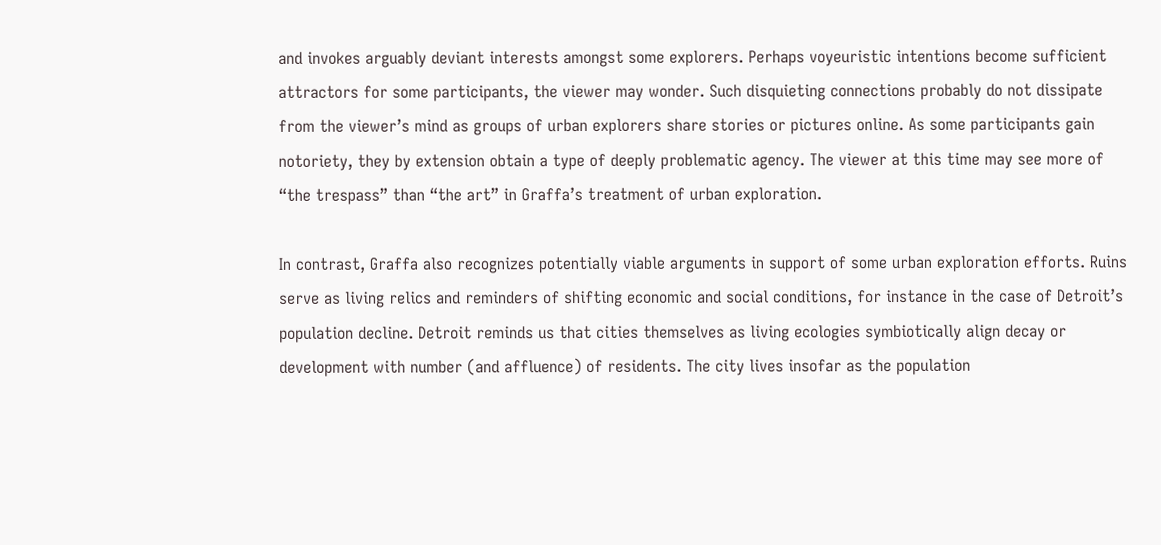and invokes arguably deviant interests amongst some explorers. Perhaps voyeuristic intentions become sufficient attractors for some participants, the viewer may wonder. Such disquieting connections probably do not dissipate from the viewer’s mind as groups of urban explorers share stories or pictures online. As some participants gain notoriety, they by extension obtain a type of deeply problematic agency. The viewer at this time may see more of “the trespass” than “the art” in Graffa’s treatment of urban exploration.

In contrast, Graffa also recognizes potentially viable arguments in support of some urban exploration efforts. Ruins serve as living relics and reminders of shifting economic and social conditions, for instance in the case of Detroit’s population decline. Detroit reminds us that cities themselves as living ecologies symbiotically align decay or development with number (and affluence) of residents. The city lives insofar as the population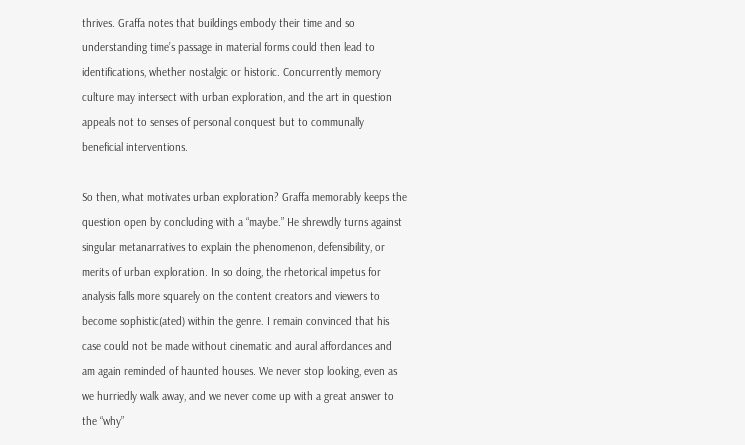thrives. Graffa notes that buildings embody their time and so understanding time’s passage in material forms could then lead to identifications, whether nostalgic or historic. Concurrently memory culture may intersect with urban exploration, and the art in question appeals not to senses of personal conquest but to communally beneficial interventions.

So then, what motivates urban exploration? Graffa memorably keeps the question open by concluding with a “maybe.” He shrewdly turns against singular metanarratives to explain the phenomenon, defensibility, or merits of urban exploration. In so doing, the rhetorical impetus for analysis falls more squarely on the content creators and viewers to become sophistic(ated) within the genre. I remain convinced that his case could not be made without cinematic and aural affordances and am again reminded of haunted houses. We never stop looking, even as we hurriedly walk away, and we never come up with a great answer to the “why”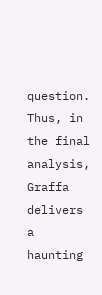question. Thus, in the final analysis, Graffa delivers a haunting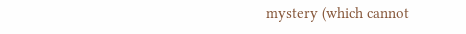mystery (which cannot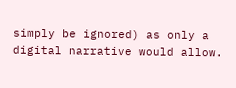simply be ignored) as only a digital narrative would allow.